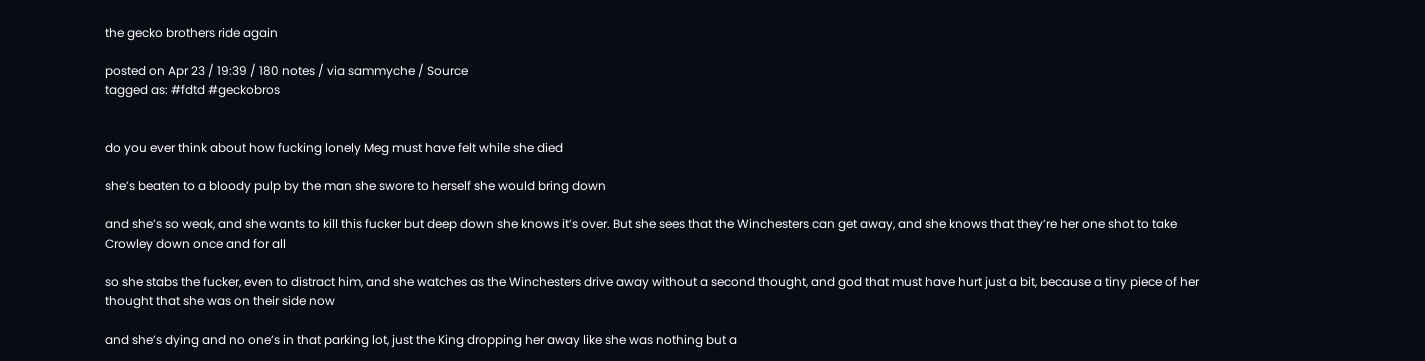the gecko brothers ride again

posted on Apr 23 / 19:39 / 180 notes / via sammyche / Source
tagged as: #fdtd #geckobros


do you ever think about how fucking lonely Meg must have felt while she died

she’s beaten to a bloody pulp by the man she swore to herself she would bring down

and she’s so weak, and she wants to kill this fucker but deep down she knows it’s over. But she sees that the Winchesters can get away, and she knows that they’re her one shot to take Crowley down once and for all

so she stabs the fucker, even to distract him, and she watches as the Winchesters drive away without a second thought, and god that must have hurt just a bit, because a tiny piece of her thought that she was on their side now

and she’s dying and no one’s in that parking lot, just the King dropping her away like she was nothing but a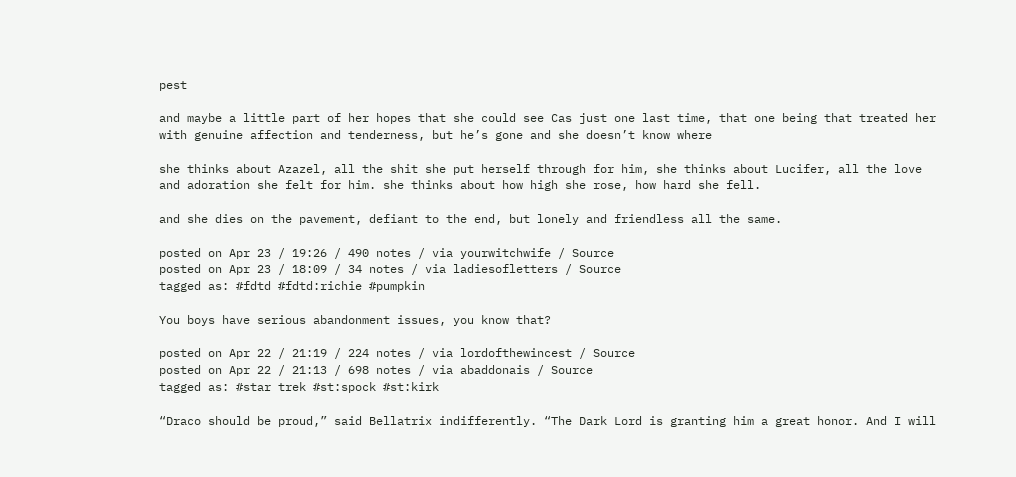pest

and maybe a little part of her hopes that she could see Cas just one last time, that one being that treated her with genuine affection and tenderness, but he’s gone and she doesn’t know where

she thinks about Azazel, all the shit she put herself through for him, she thinks about Lucifer, all the love and adoration she felt for him. she thinks about how high she rose, how hard she fell.

and she dies on the pavement, defiant to the end, but lonely and friendless all the same.

posted on Apr 23 / 19:26 / 490 notes / via yourwitchwife / Source
posted on Apr 23 / 18:09 / 34 notes / via ladiesofletters / Source
tagged as: #fdtd #fdtd:richie #pumpkin

You boys have serious abandonment issues, you know that?

posted on Apr 22 / 21:19 / 224 notes / via lordofthewincest / Source
posted on Apr 22 / 21:13 / 698 notes / via abaddonais / Source
tagged as: #star trek #st:spock #st:kirk

“Draco should be proud,” said Bellatrix indifferently. “The Dark Lord is granting him a great honor. And I will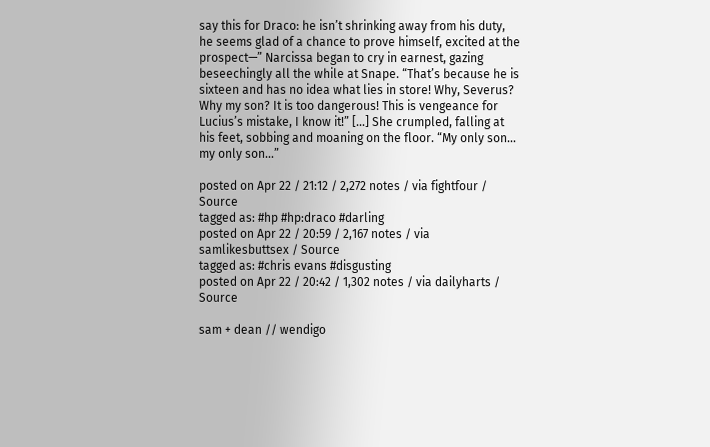say this for Draco: he isn’t shrinking away from his duty, he seems glad of a chance to prove himself, excited at the prospect—” Narcissa began to cry in earnest, gazing beseechingly all the while at Snape. “That’s because he is sixteen and has no idea what lies in store! Why, Severus? Why my son? It is too dangerous! This is vengeance for Lucius’s mistake, I know it!” […] She crumpled, falling at his feet, sobbing and moaning on the floor. “My only son… my only son…”

posted on Apr 22 / 21:12 / 2,272 notes / via fightfour / Source
tagged as: #hp #hp:draco #darling
posted on Apr 22 / 20:59 / 2,167 notes / via samlikesbuttsex / Source
tagged as: #chris evans #disgusting
posted on Apr 22 / 20:42 / 1,302 notes / via dailyharts / Source

sam + dean // wendigo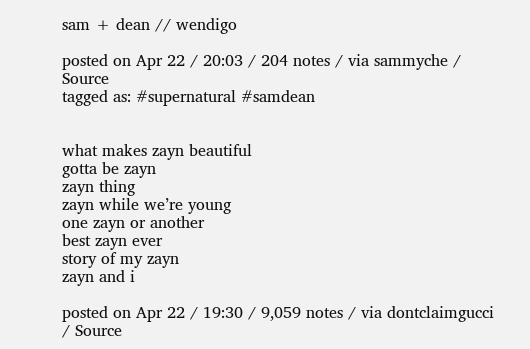sam + dean // wendigo

posted on Apr 22 / 20:03 / 204 notes / via sammyche / Source
tagged as: #supernatural #samdean


what makes zayn beautiful
gotta be zayn
zayn thing
zayn while we’re young
one zayn or another
best zayn ever
story of my zayn
zayn and i

posted on Apr 22 / 19:30 / 9,059 notes / via dontclaimgucci / Source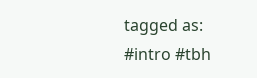tagged as: #intro #tbh